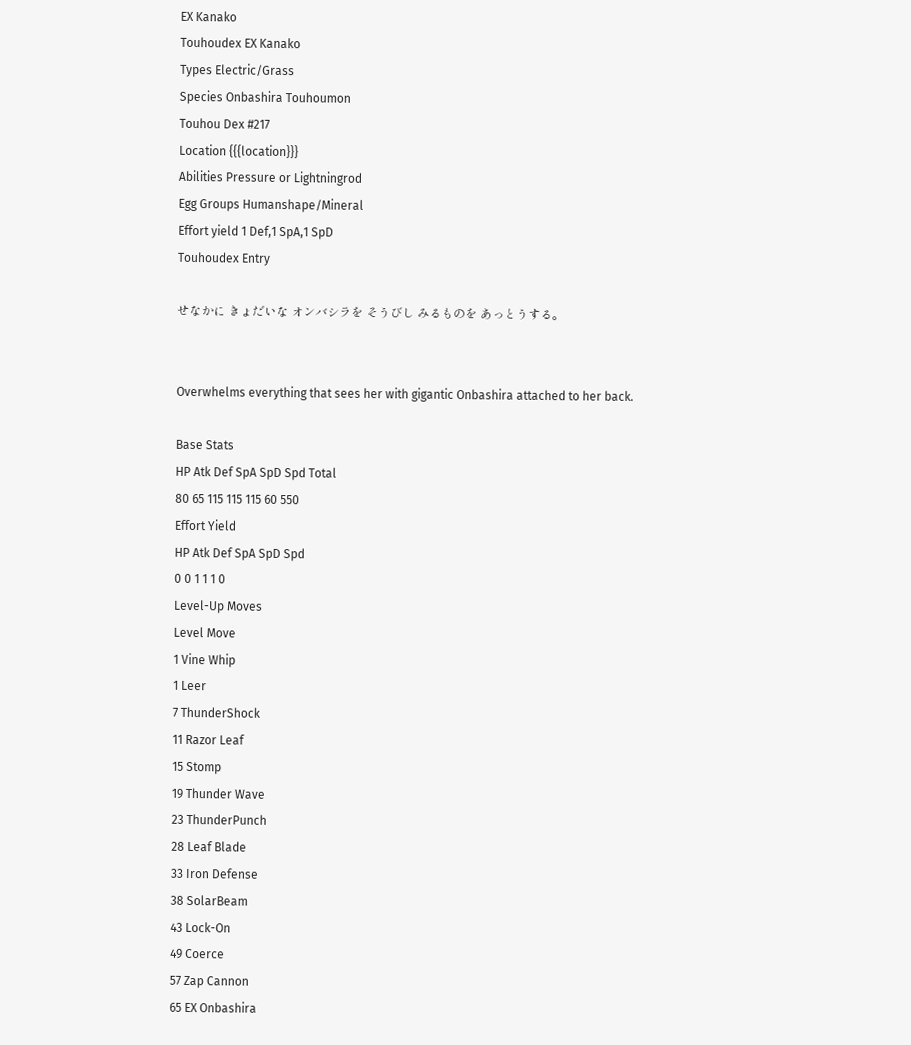EX Kanako
Touhoudex EX Kanako
Types Electric/Grass
Species Onbashira Touhoumon
Touhou Dex #217
Location {{{location}}}
Abilities Pressure or Lightningrod
Egg Groups Humanshape/Mineral
Effort yield 1 Def,1 SpA,1 SpD
Touhoudex Entry

せなかに きょだいな オンバシラを そうびし みるものを あっとうする。


Overwhelms everything that sees her with gigantic Onbashira attached to her back.

Base Stats
HP Atk Def SpA SpD Spd Total
80 65 115 115 115 60 550
Effort Yield
HP Atk Def SpA SpD Spd
0 0 1 1 1 0
Level-Up Moves
Level Move
1 Vine Whip
1 Leer
7 ThunderShock
11 Razor Leaf
15 Stomp
19 Thunder Wave
23 ThunderPunch
28 Leaf Blade
33 Iron Defense
38 SolarBeam
43 Lock-On
49 Coerce
57 Zap Cannon
65 EX Onbashira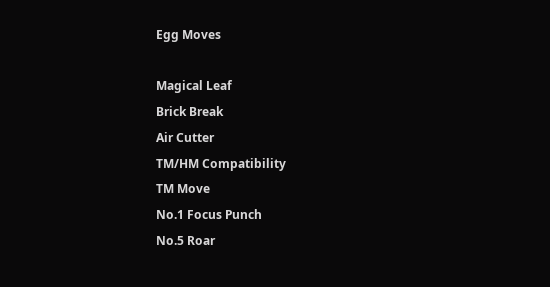Egg Moves

Magical Leaf
Brick Break
Air Cutter
TM/HM Compatibility
TM Move
No.1 Focus Punch
No.5 Roar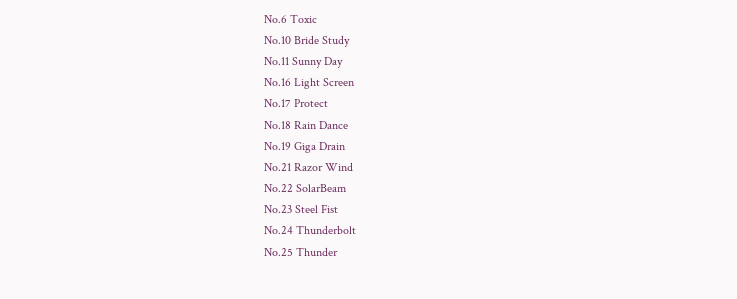No.6 Toxic
No.10 Bride Study
No.11 Sunny Day
No.16 Light Screen
No.17 Protect
No.18 Rain Dance
No.19 Giga Drain
No.21 Razor Wind
No.22 SolarBeam
No.23 Steel Fist
No.24 Thunderbolt
No.25 Thunder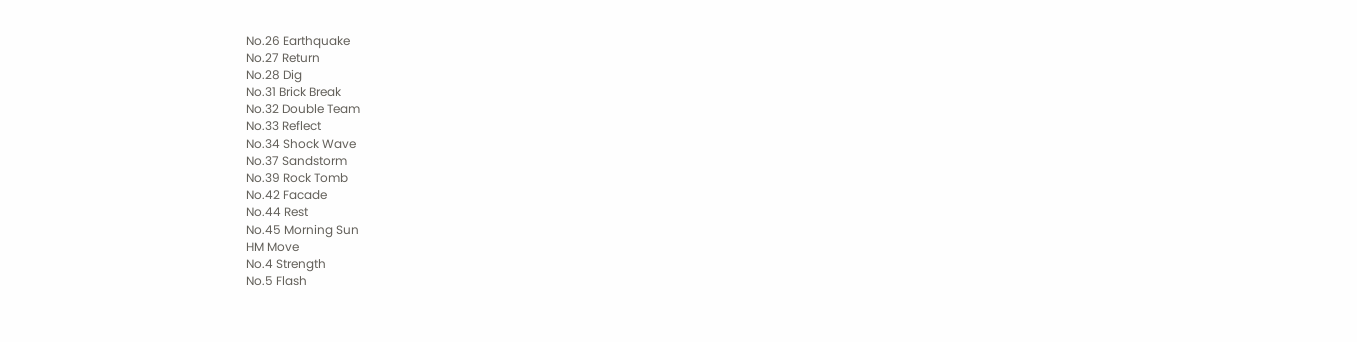No.26 Earthquake
No.27 Return
No.28 Dig
No.31 Brick Break
No.32 Double Team
No.33 Reflect
No.34 Shock Wave
No.37 Sandstorm
No.39 Rock Tomb
No.42 Facade
No.44 Rest
No.45 Morning Sun
HM Move
No.4 Strength
No.5 Flash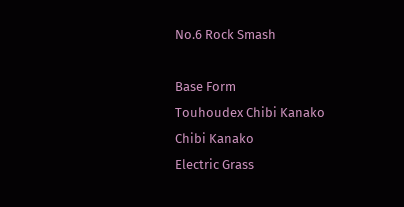No.6 Rock Smash

Base Form
Touhoudex Chibi Kanako
Chibi Kanako
Electric Grass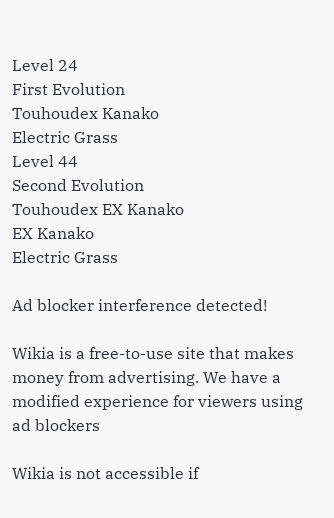Level 24
First Evolution
Touhoudex Kanako
Electric Grass
Level 44
Second Evolution
Touhoudex EX Kanako
EX Kanako
Electric Grass

Ad blocker interference detected!

Wikia is a free-to-use site that makes money from advertising. We have a modified experience for viewers using ad blockers

Wikia is not accessible if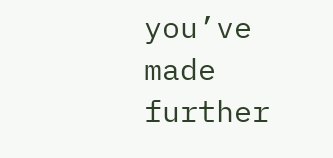you’ve made further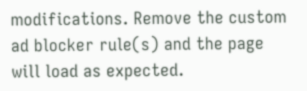modifications. Remove the custom ad blocker rule(s) and the page will load as expected.